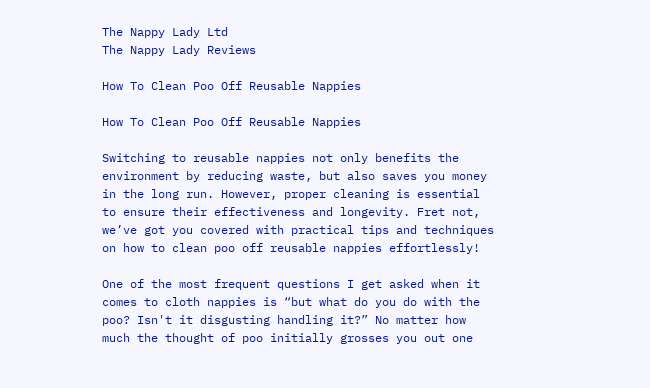The Nappy Lady Ltd
The Nappy Lady Reviews

How To Clean Poo Off Reusable Nappies

How To Clean Poo Off Reusable Nappies

Switching to reusable nappies not only benefits the environment by reducing waste, but also saves you money in the long run. However, proper cleaning is essential to ensure their effectiveness and longevity. Fret not, we’ve got you covered with practical tips and techniques on how to clean poo off reusable nappies effortlessly!

One of the most frequent questions I get asked when it comes to cloth nappies is “but what do you do with the poo? Isn't it disgusting handling it?” No matter how much the thought of poo initially grosses you out one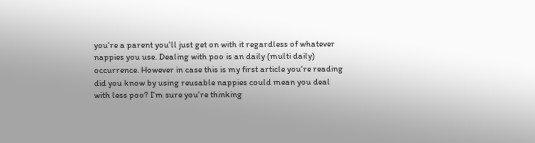you're a parent you'll just get on with it regardless of whatever nappies you use. Dealing with poo is an daily (multi daily) occurrence. However in case this is my first article you're reading did you know by using reusable nappies could mean you deal with less poo? I'm sure you're thinking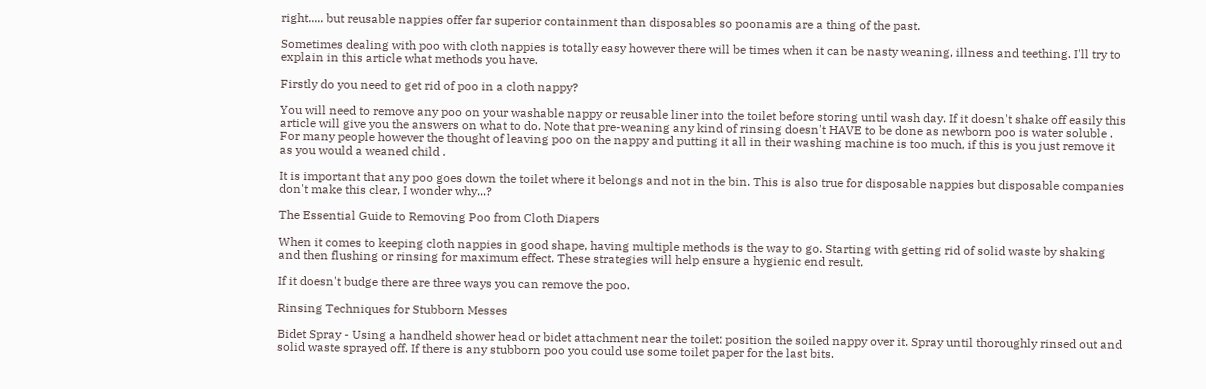right..... but reusable nappies offer far superior containment than disposables so poonamis are a thing of the past.

Sometimes dealing with poo with cloth nappies is totally easy however there will be times when it can be nasty weaning, illness and teething. I'll try to explain in this article what methods you have.

Firstly do you need to get rid of poo in a cloth nappy?

You will need to remove any poo on your washable nappy or reusable liner into the toilet before storing until wash day. If it doesn't shake off easily this article will give you the answers on what to do. Note that pre-weaning any kind of rinsing doesn't HAVE to be done as newborn poo is water soluble . For many people however the thought of leaving poo on the nappy and putting it all in their washing machine is too much, if this is you just remove it as you would a weaned child .

It is important that any poo goes down the toilet where it belongs and not in the bin. This is also true for disposable nappies but disposable companies don't make this clear, I wonder why...?

The Essential Guide to Removing Poo from Cloth Diapers

When it comes to keeping cloth nappies in good shape, having multiple methods is the way to go. Starting with getting rid of solid waste by shaking and then flushing or rinsing for maximum effect. These strategies will help ensure a hygienic end result.

If it doesn't budge there are three ways you can remove the poo.

Rinsing Techniques for Stubborn Messes

Bidet Spray - Using a handheld shower head or bidet attachment near the toilet: position the soiled nappy over it. Spray until thoroughly rinsed out and solid waste sprayed off. If there is any stubborn poo you could use some toilet paper for the last bits.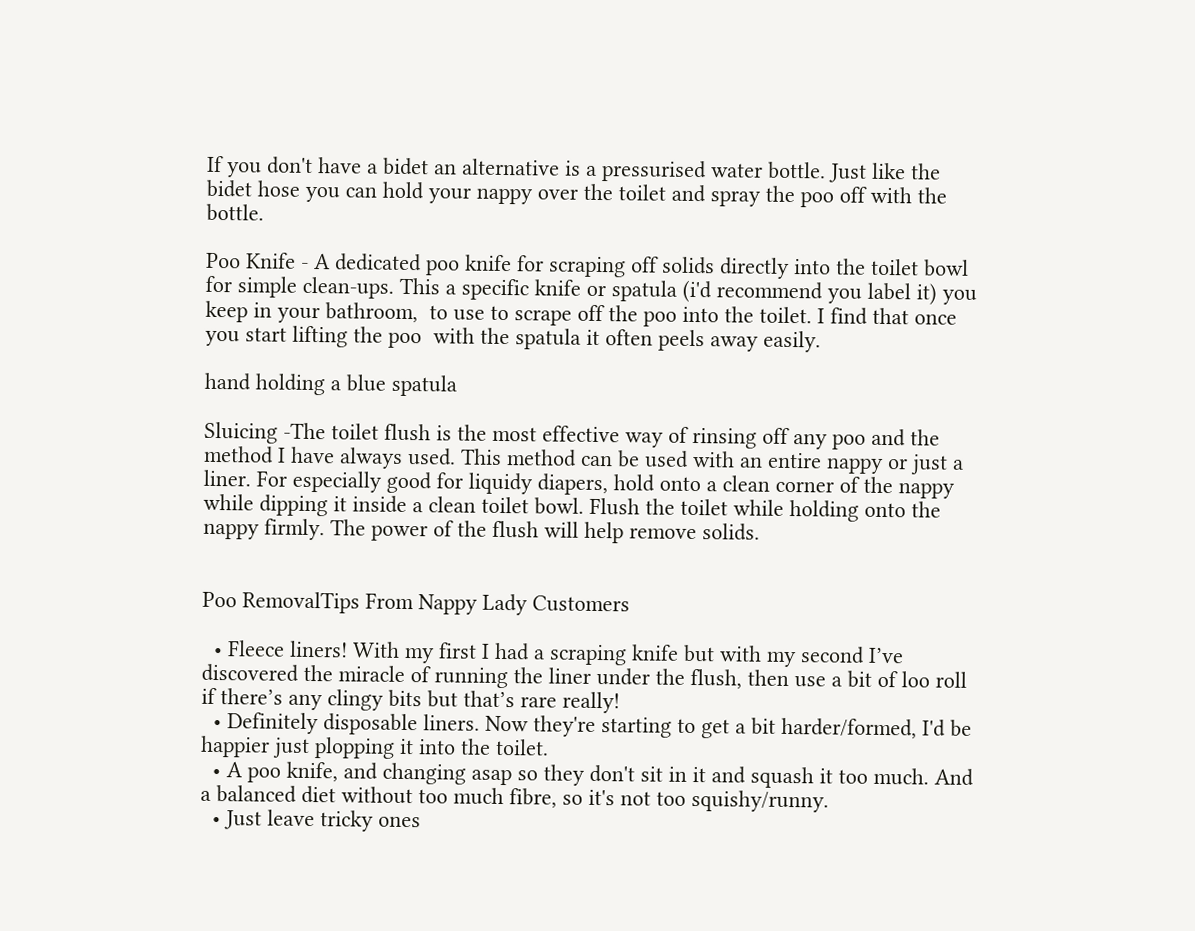If you don't have a bidet an alternative is a pressurised water bottle. Just like the bidet hose you can hold your nappy over the toilet and spray the poo off with the bottle.

Poo Knife - A dedicated poo knife for scraping off solids directly into the toilet bowl for simple clean-ups. This a specific knife or spatula (i'd recommend you label it) you keep in your bathroom,  to use to scrape off the poo into the toilet. I find that once you start lifting the poo  with the spatula it often peels away easily.

hand holding a blue spatula

Sluicing -The toilet flush is the most effective way of rinsing off any poo and the method I have always used. This method can be used with an entire nappy or just a liner. For especially good for liquidy diapers, hold onto a clean corner of the nappy while dipping it inside a clean toilet bowl. Flush the toilet while holding onto the nappy firmly. The power of the flush will help remove solids.


Poo RemovalTips From Nappy Lady Customers

  • Fleece liners! With my first I had a scraping knife but with my second I’ve discovered the miracle of running the liner under the flush, then use a bit of loo roll if there’s any clingy bits but that’s rare really!
  • Definitely disposable liners. Now they're starting to get a bit harder/formed, I'd be happier just plopping it into the toilet.
  • A poo knife, and changing asap so they don't sit in it and squash it too much. And a balanced diet without too much fibre, so it's not too squishy/runny.
  • Just leave tricky ones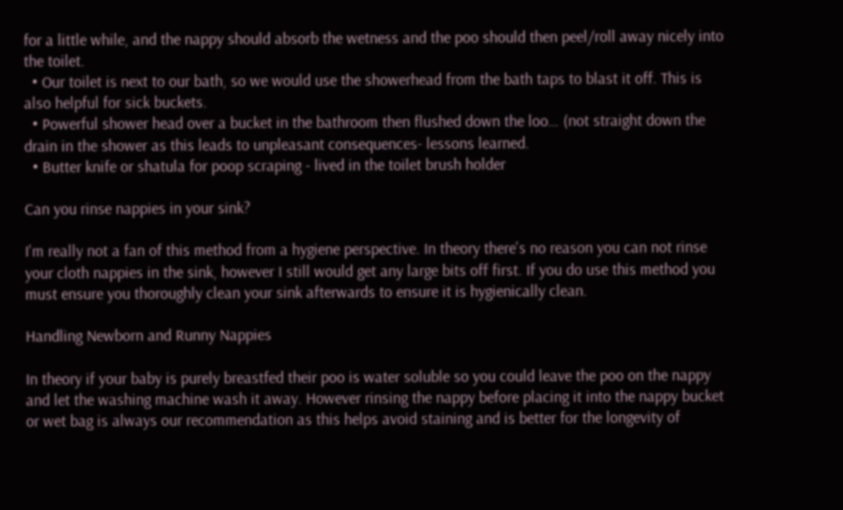for a little while, and the nappy should absorb the wetness and the poo should then peel/roll away nicely into the toilet.
  • Our toilet is next to our bath, so we would use the showerhead from the bath taps to blast it off. This is also helpful for sick buckets.
  • Powerful shower head over a bucket in the bathroom then flushed down the loo… (not straight down the drain in the shower as this leads to unpleasant consequences- lessons learned.
  • Butter knife or shatula for poop scraping - lived in the toilet brush holder

Can you rinse nappies in your sink?

I'm really not a fan of this method from a hygiene perspective. In theory there's no reason you can not rinse your cloth nappies in the sink, however I still would get any large bits off first. If you do use this method you must ensure you thoroughly clean your sink afterwards to ensure it is hygienically clean.

Handling Newborn and Runny Nappies

In theory if your baby is purely breastfed their poo is water soluble so you could leave the poo on the nappy and let the washing machine wash it away. However rinsing the nappy before placing it into the nappy bucket or wet bag is always our recommendation as this helps avoid staining and is better for the longevity of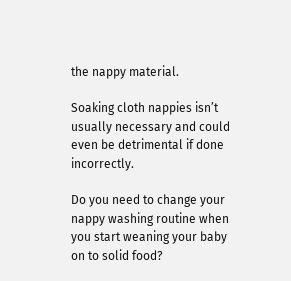the nappy material.

Soaking cloth nappies isn’t usually necessary and could even be detrimental if done incorrectly.

Do you need to change your nappy washing routine when you start weaning your baby on to solid food?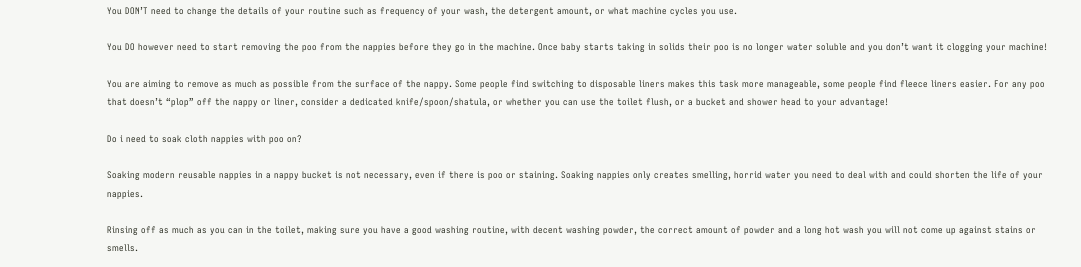You DON’T need to change the details of your routine such as frequency of your wash, the detergent amount, or what machine cycles you use.

You DO however need to start removing the poo from the nappies before they go in the machine. Once baby starts taking in solids their poo is no longer water soluble and you don’t want it clogging your machine!

You are aiming to remove as much as possible from the surface of the nappy. Some people find switching to disposable liners makes this task more manageable, some people find fleece liners easier. For any poo that doesn’t “plop” off the nappy or liner, consider a dedicated knife/spoon/shatula, or whether you can use the toilet flush, or a bucket and shower head to your advantage!

Do i need to soak cloth nappies with poo on?

Soaking modern reusable nappies in a nappy bucket is not necessary, even if there is poo or staining. Soaking nappies only creates smelling, horrid water you need to deal with and could shorten the life of your nappies.

Rinsing off as much as you can in the toilet, making sure you have a good washing routine, with decent washing powder, the correct amount of powder and a long hot wash you will not come up against stains or smells.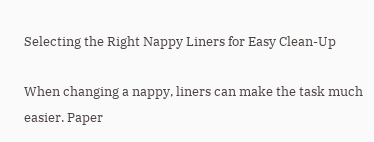Selecting the Right Nappy Liners for Easy Clean-Up

When changing a nappy, liners can make the task much easier. Paper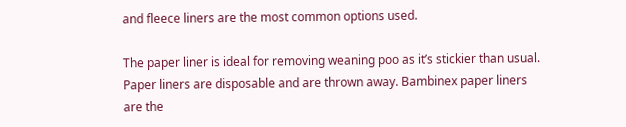and fleece liners are the most common options used.

The paper liner is ideal for removing weaning poo as it’s stickier than usual. Paper liners are disposable and are thrown away. Bambinex paper liners are the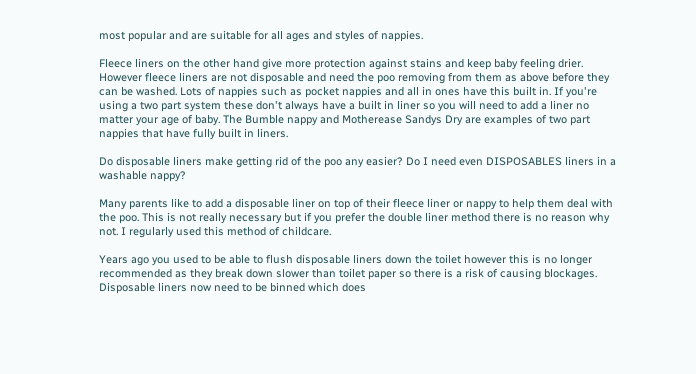most popular and are suitable for all ages and styles of nappies.

Fleece liners on the other hand give more protection against stains and keep baby feeling drier. However fleece liners are not disposable and need the poo removing from them as above before they can be washed. Lots of nappies such as pocket nappies and all in ones have this built in. If you're using a two part system these don't always have a built in liner so you will need to add a liner no matter your age of baby. The Bumble nappy and Motherease Sandys Dry are examples of two part nappies that have fully built in liners.

Do disposable liners make getting rid of the poo any easier? Do I need even DISPOSABLES liners in a washable nappy?

Many parents like to add a disposable liner on top of their fleece liner or nappy to help them deal with the poo. This is not really necessary but if you prefer the double liner method there is no reason why not. I regularly used this method of childcare.

Years ago you used to be able to flush disposable liners down the toilet however this is no longer recommended as they break down slower than toilet paper so there is a risk of causing blockages. Disposable liners now need to be binned which does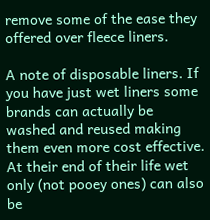remove some of the ease they offered over fleece liners.

A note of disposable liners. If you have just wet liners some brands can actually be washed and reused making them even more cost effective. At their end of their life wet only (not pooey ones) can also be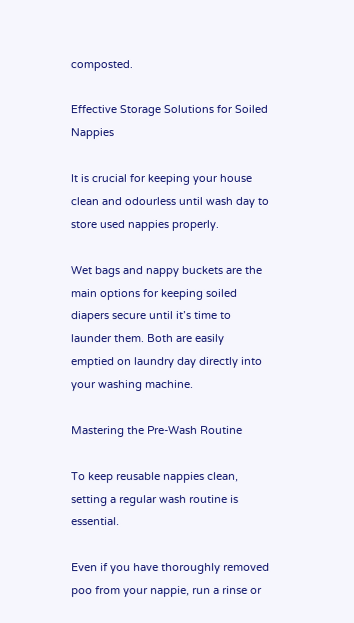composted.

Effective Storage Solutions for Soiled Nappies

It is crucial for keeping your house clean and odourless until wash day to store used nappies properly.

Wet bags and nappy buckets are the main options for keeping soiled diapers secure until it’s time to launder them. Both are easily emptied on laundry day directly into your washing machine.

Mastering the Pre-Wash Routine

To keep reusable nappies clean, setting a regular wash routine is essential.

Even if you have thoroughly removed poo from your nappie, run a rinse or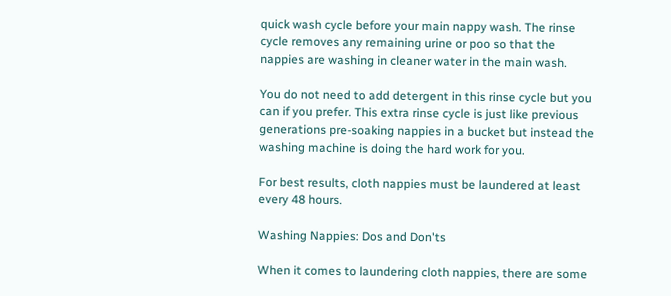quick wash cycle before your main nappy wash. The rinse cycle removes any remaining urine or poo so that the nappies are washing in cleaner water in the main wash.

You do not need to add detergent in this rinse cycle but you can if you prefer. This extra rinse cycle is just like previous generations pre-soaking nappies in a bucket but instead the washing machine is doing the hard work for you.

For best results, cloth nappies must be laundered at least every 48 hours.

Washing Nappies: Dos and Don'ts

When it comes to laundering cloth nappies, there are some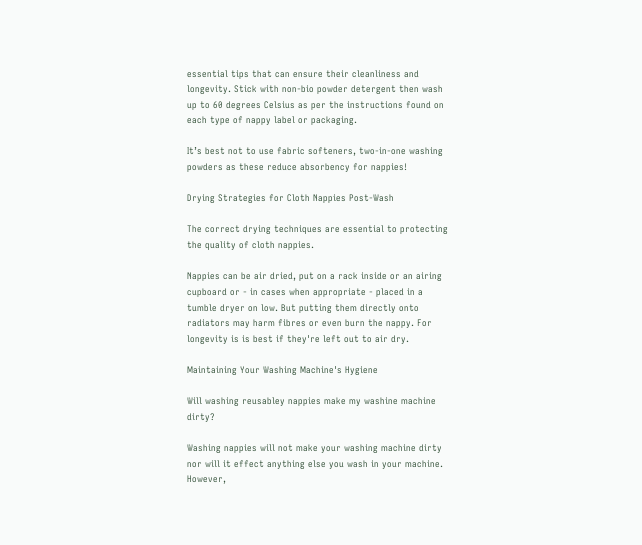essential tips that can ensure their cleanliness and longevity. Stick with non-bio powder detergent then wash up to 60 degrees Celsius as per the instructions found on each type of nappy label or packaging.

It’s best not to use fabric softeners, two-in-one washing powders as these reduce absorbency for nappies!

Drying Strategies for Cloth Nappies Post-Wash

The correct drying techniques are essential to protecting the quality of cloth nappies.

Nappies can be air dried, put on a rack inside or an airing cupboard or - in cases when appropriate - placed in a tumble dryer on low. But putting them directly onto radiators may harm fibres or even burn the nappy. For longevity is is best if they're left out to air dry.

Maintaining Your Washing Machine's Hygiene

Will washing reusabley nappies make my washine machine dirty?

Washing nappies will not make your washing machine dirty nor will it effect anything else you wash in your machine. However,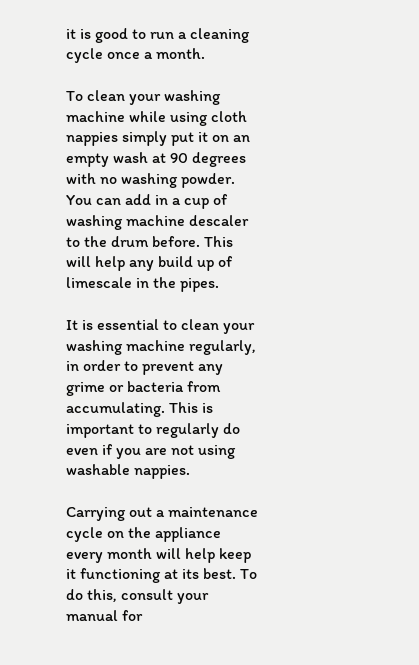it is good to run a cleaning cycle once a month.

To clean your washing machine while using cloth nappies simply put it on an empty wash at 90 degrees with no washing powder. You can add in a cup of washing machine descaler to the drum before. This will help any build up of limescale in the pipes.

It is essential to clean your washing machine regularly, in order to prevent any grime or bacteria from accumulating. This is important to regularly do even if you are not using washable nappies.

Carrying out a maintenance cycle on the appliance every month will help keep it functioning at its best. To do this, consult your manual for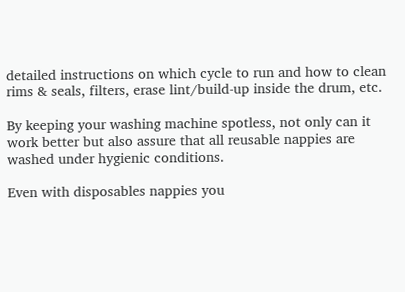detailed instructions on which cycle to run and how to clean rims & seals, filters, erase lint/build-up inside the drum, etc.

By keeping your washing machine spotless, not only can it work better but also assure that all reusable nappies are washed under hygienic conditions.

Even with disposables nappies you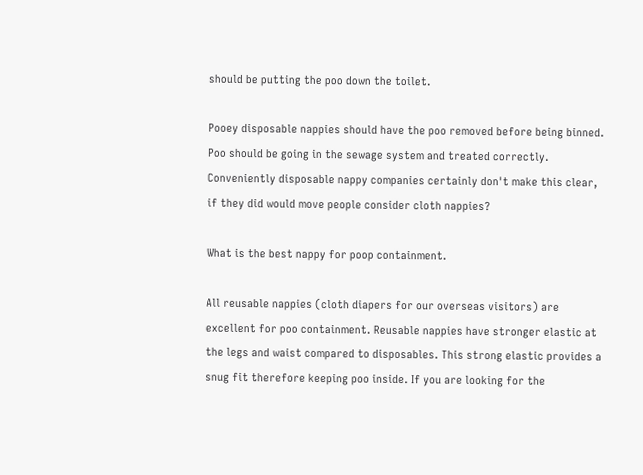should be putting the poo down the toilet.

Pooey disposable nappies should have the poo removed before being binned. Poo should be going in the sewage system and treated correctly. Conveniently disposable nappy companies certainly don't make this clear, if they did would move people consider cloth nappies?

What is the best nappy for poop containment.

All reusable nappies (cloth diapers for our overseas visitors) are excellent for poo containment. Reusable nappies have stronger elastic at the legs and waist compared to disposables. This strong elastic provides a snug fit therefore keeping poo inside. If you are looking for the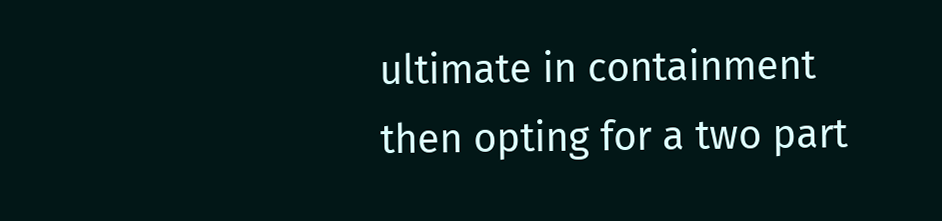ultimate in containment then opting for a two part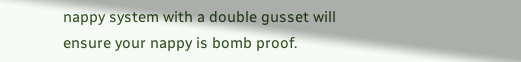nappy system with a double gusset will ensure your nappy is bomb proof.